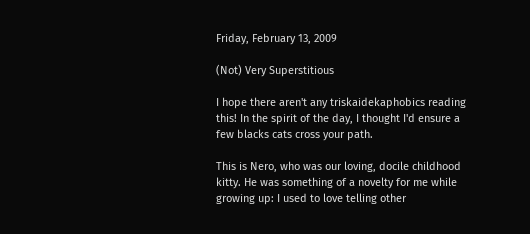Friday, February 13, 2009

(Not) Very Superstitious

I hope there aren't any triskaidekaphobics reading this! In the spirit of the day, I thought I'd ensure a few blacks cats cross your path.

This is Nero, who was our loving, docile childhood kitty. He was something of a novelty for me while growing up: I used to love telling other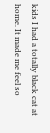kids I had a totally black cat at home. It made me feel so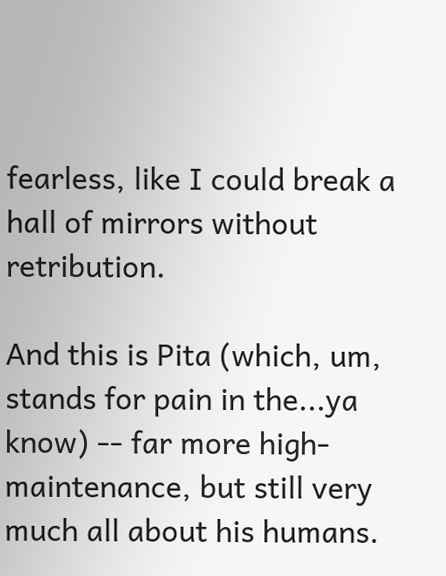fearless, like I could break a hall of mirrors without retribution.

And this is Pita (which, um, stands for pain in the...ya know) -- far more high-maintenance, but still very much all about his humans.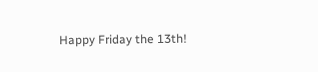Happy Friday the 13th!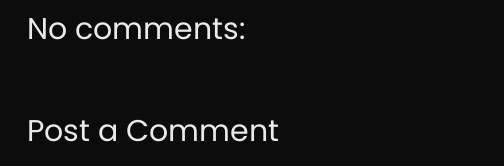No comments:

Post a Comment